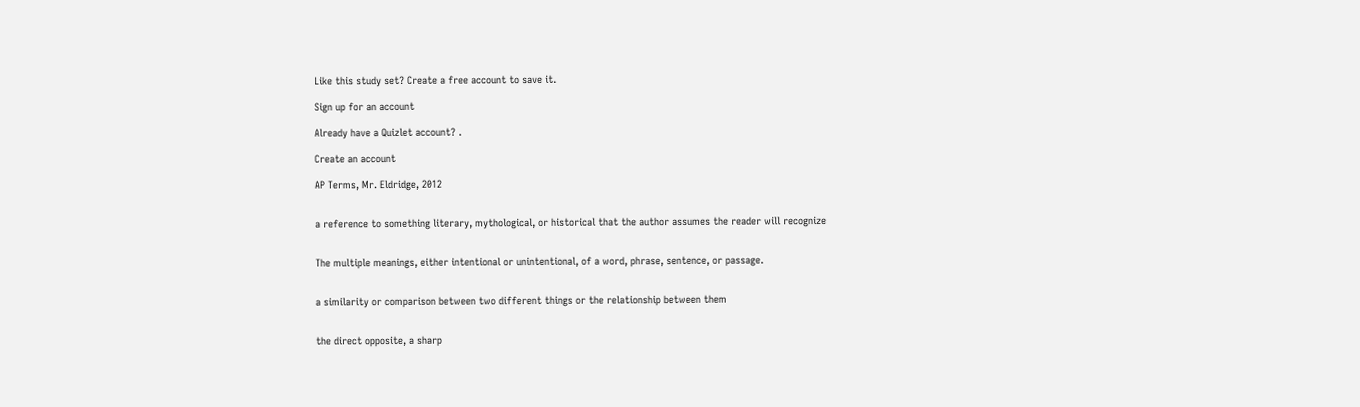Like this study set? Create a free account to save it.

Sign up for an account

Already have a Quizlet account? .

Create an account

AP Terms, Mr. Eldridge, 2012


a reference to something literary, mythological, or historical that the author assumes the reader will recognize


The multiple meanings, either intentional or unintentional, of a word, phrase, sentence, or passage.


a similarity or comparison between two different things or the relationship between them


the direct opposite, a sharp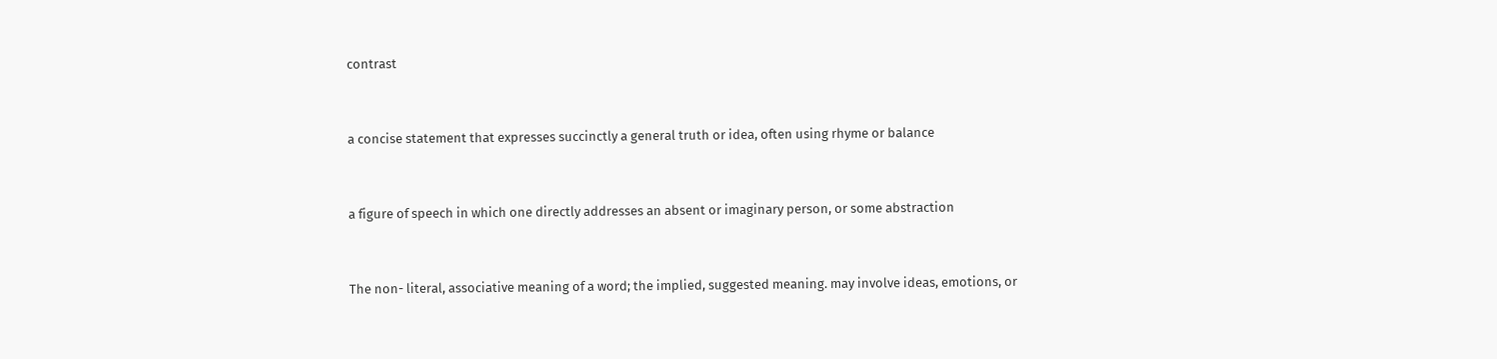contrast


a concise statement that expresses succinctly a general truth or idea, often using rhyme or balance


a figure of speech in which one directly addresses an absent or imaginary person, or some abstraction


The non- literal, associative meaning of a word; the implied, suggested meaning. may involve ideas, emotions, or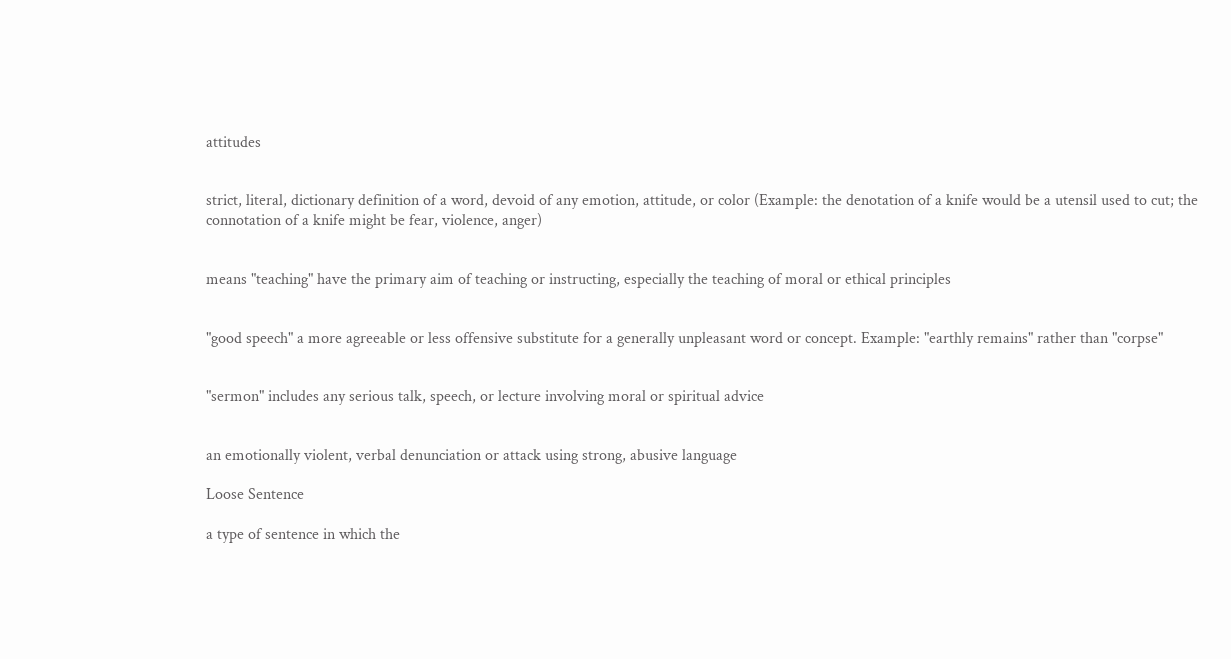attitudes


strict, literal, dictionary definition of a word, devoid of any emotion, attitude, or color (Example: the denotation of a knife would be a utensil used to cut; the connotation of a knife might be fear, violence, anger)


means "teaching" have the primary aim of teaching or instructing, especially the teaching of moral or ethical principles


"good speech" a more agreeable or less offensive substitute for a generally unpleasant word or concept. Example: "earthly remains" rather than "corpse"


"sermon" includes any serious talk, speech, or lecture involving moral or spiritual advice


an emotionally violent, verbal denunciation or attack using strong, abusive language

Loose Sentence

a type of sentence in which the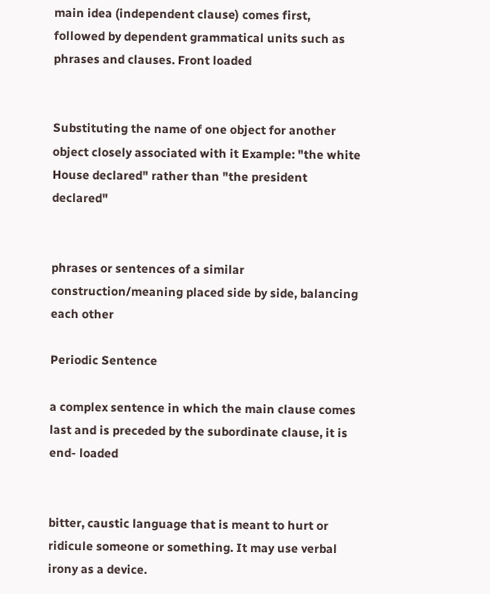main idea (independent clause) comes first, followed by dependent grammatical units such as phrases and clauses. Front loaded


Substituting the name of one object for another object closely associated with it Example: "the white House declared" rather than "the president declared"


phrases or sentences of a similar construction/meaning placed side by side, balancing each other

Periodic Sentence

a complex sentence in which the main clause comes last and is preceded by the subordinate clause, it is end- loaded


bitter, caustic language that is meant to hurt or ridicule someone or something. It may use verbal irony as a device.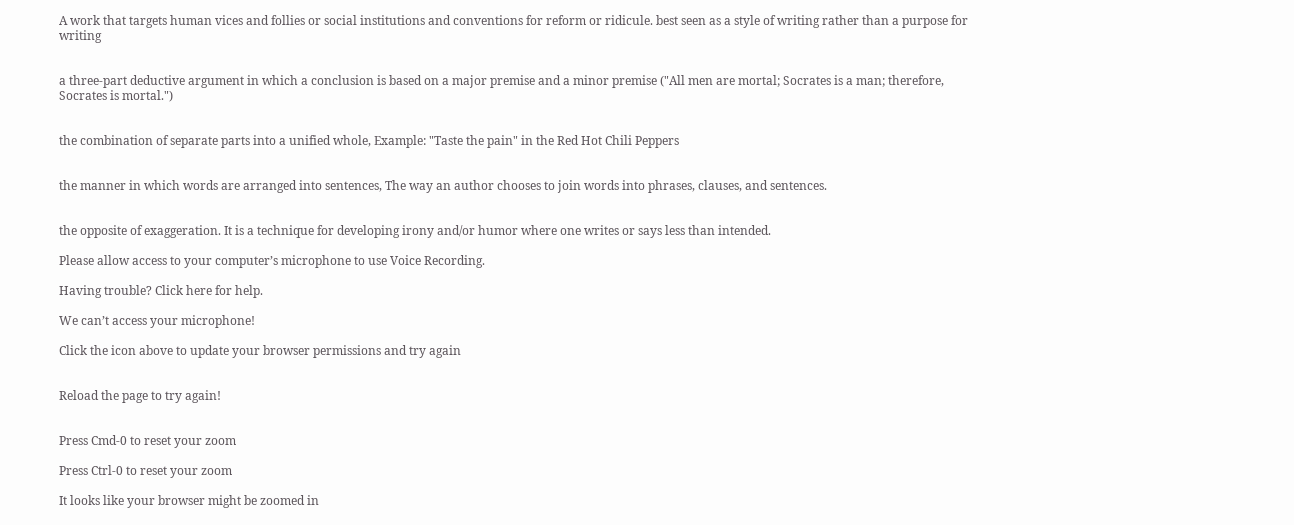A work that targets human vices and follies or social institutions and conventions for reform or ridicule. best seen as a style of writing rather than a purpose for writing


a three-part deductive argument in which a conclusion is based on a major premise and a minor premise ("All men are mortal; Socrates is a man; therefore, Socrates is mortal.")


the combination of separate parts into a unified whole, Example: "Taste the pain" in the Red Hot Chili Peppers


the manner in which words are arranged into sentences, The way an author chooses to join words into phrases, clauses, and sentences.


the opposite of exaggeration. It is a technique for developing irony and/or humor where one writes or says less than intended.

Please allow access to your computer’s microphone to use Voice Recording.

Having trouble? Click here for help.

We can’t access your microphone!

Click the icon above to update your browser permissions and try again


Reload the page to try again!


Press Cmd-0 to reset your zoom

Press Ctrl-0 to reset your zoom

It looks like your browser might be zoomed in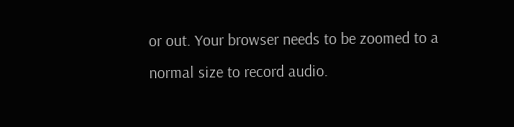or out. Your browser needs to be zoomed to a normal size to record audio.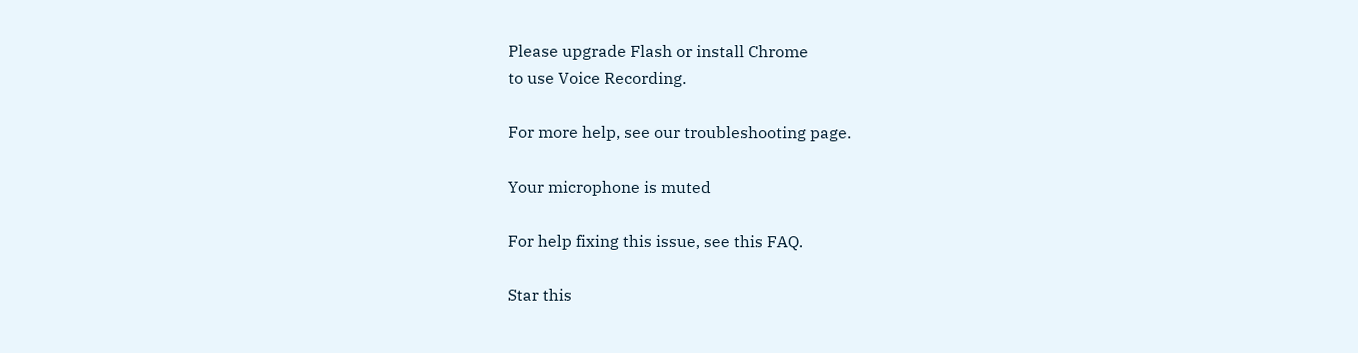Please upgrade Flash or install Chrome
to use Voice Recording.

For more help, see our troubleshooting page.

Your microphone is muted

For help fixing this issue, see this FAQ.

Star this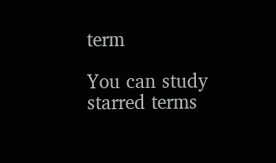term

You can study starred terms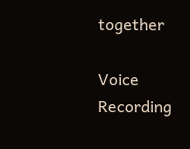together

Voice Recording